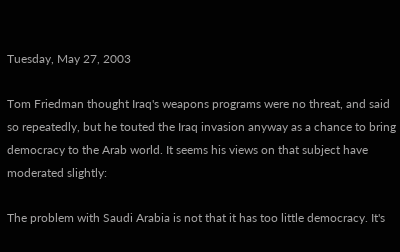Tuesday, May 27, 2003

Tom Friedman thought Iraq's weapons programs were no threat, and said so repeatedly, but he touted the Iraq invasion anyway as a chance to bring democracy to the Arab world. It seems his views on that subject have moderated slightly:

The problem with Saudi Arabia is not that it has too little democracy. It's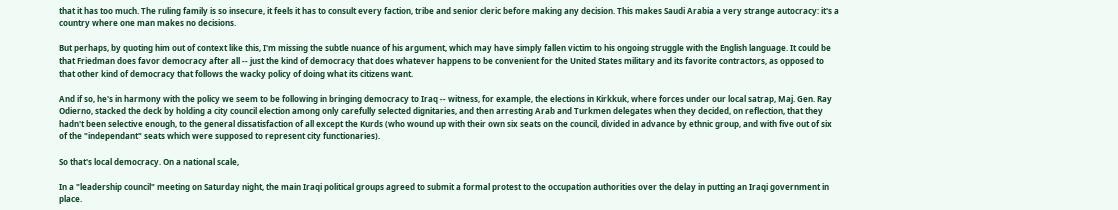that it has too much. The ruling family is so insecure, it feels it has to consult every faction, tribe and senior cleric before making any decision. This makes Saudi Arabia a very strange autocracy: it's a country where one man makes no decisions.

But perhaps, by quoting him out of context like this, I'm missing the subtle nuance of his argument, which may have simply fallen victim to his ongoing struggle with the English language. It could be that Friedman does favor democracy after all -- just the kind of democracy that does whatever happens to be convenient for the United States military and its favorite contractors, as opposed to that other kind of democracy that follows the wacky policy of doing what its citizens want.

And if so, he's in harmony with the policy we seem to be following in bringing democracy to Iraq -- witness, for example, the elections in Kirkkuk, where forces under our local satrap, Maj. Gen. Ray Odierno, stacked the deck by holding a city council election among only carefully selected dignitaries, and then arresting Arab and Turkmen delegates when they decided, on reflection, that they hadn't been selective enough, to the general dissatisfaction of all except the Kurds (who wound up with their own six seats on the council, divided in advance by ethnic group, and with five out of six of the "independant" seats which were supposed to represent city functionaries).

So that's local democracy. On a national scale,

In a "leadership council" meeting on Saturday night, the main Iraqi political groups agreed to submit a formal protest to the occupation authorities over the delay in putting an Iraqi government in place.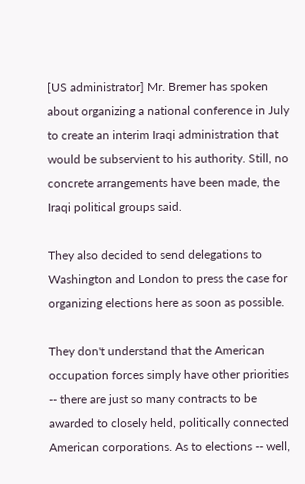[US administrator] Mr. Bremer has spoken about organizing a national conference in July to create an interim Iraqi administration that would be subservient to his authority. Still, no concrete arrangements have been made, the Iraqi political groups said.

They also decided to send delegations to Washington and London to press the case for organizing elections here as soon as possible.

They don't understand that the American occupation forces simply have other priorities -- there are just so many contracts to be awarded to closely held, politically connected American corporations. As to elections -- well,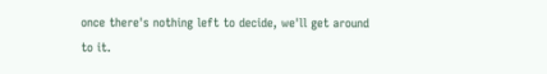once there's nothing left to decide, we'll get around to it.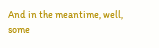And in the meantime, well, some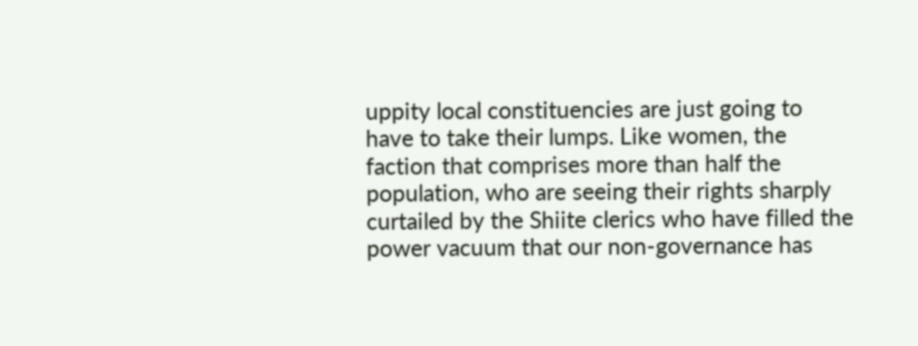uppity local constituencies are just going to have to take their lumps. Like women, the faction that comprises more than half the population, who are seeing their rights sharply curtailed by the Shiite clerics who have filled the power vacuum that our non-governance has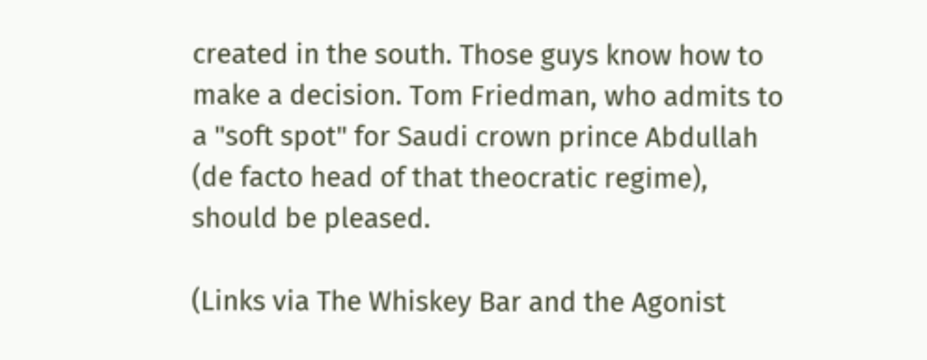created in the south. Those guys know how to make a decision. Tom Friedman, who admits to a "soft spot" for Saudi crown prince Abdullah (de facto head of that theocratic regime), should be pleased.

(Links via The Whiskey Bar and the Agonist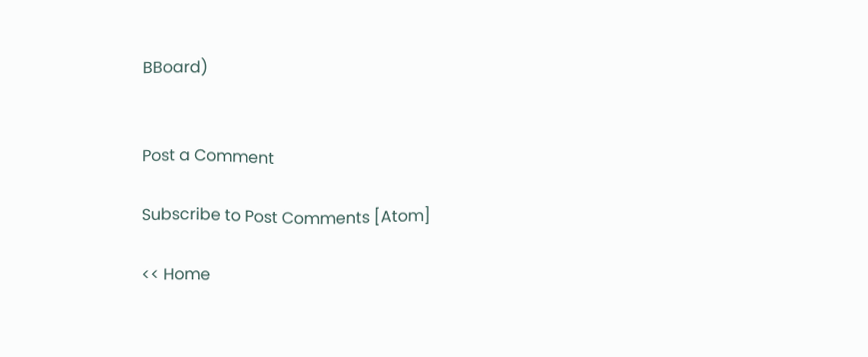BBoard)


Post a Comment

Subscribe to Post Comments [Atom]

<< Home